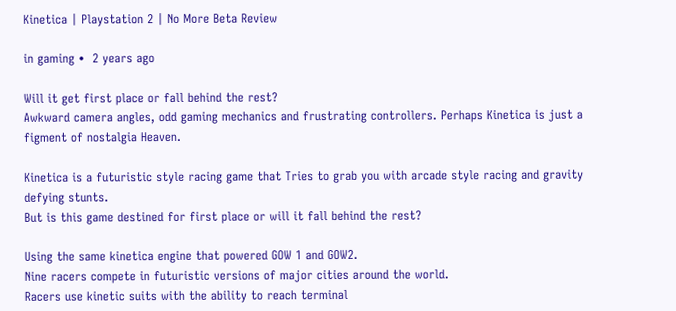Kinetica | Playstation 2 | No More Beta Review

in gaming •  2 years ago

Will it get first place or fall behind the rest?
Awkward camera angles, odd gaming mechanics and frustrating controllers. Perhaps Kinetica is just a figment of nostalgia Heaven.

Kinetica is a futuristic style racing game that Tries to grab you with arcade style racing and gravity defying stunts.
But is this game destined for first place or will it fall behind the rest?

Using the same kinetica engine that powered GOW 1 and GOW2.
Nine racers compete in futuristic versions of major cities around the world.
Racers use kinetic suits with the ability to reach terminal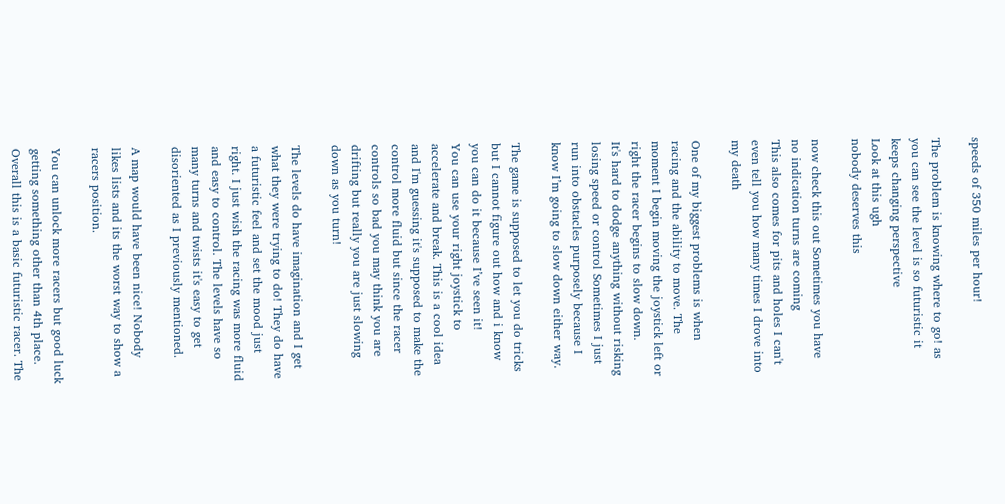speeds of 350 miles per hour!

The problem is knowing where to go! as you can see the level is so futuristic it keeps changing perspective
Look at this ugh
nobody deserves this

now check this out Sometimes you have no indication turns are coming
This also comes for pits and holes I can't even tell you how many times I drove into my death

One of my biggest problems is when racing and the ability to move. The moment I begin moving the joystick left or right the racer begins to slow down.
It's hard to dodge anything without risking losing speed or control Sometimes I just run into obstacles purposely because I know I’m going to slow down either way.

The game is supposed to let you do tricks but I cannot figure out how and i know you can do it because I’ve seen it!
You can use your right joystick to accelerate and break. This is a cool idea and I'm guessing it's supposed to make the control more fluid but since the racer controls so bad you may think you are drifting but really you are just slowing down as you turn!

The levels do have imagination and I get what they were trying to do! They do have a futuristic feel and set the mood just right. I just wish the racing was more fluid and easy to control. The levels have so many turns and twists it's easy to get disoriented as I previously mentioned.

A map would have been nice! Nobody likes lists and its the worst way to show a racers position.

You can unlock more racers but good luck getting something other than 4th place.
Overall this is a basic futuristic racer. The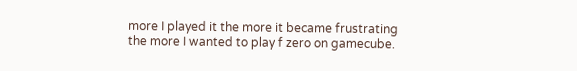more I played it the more it became frustrating the more I wanted to play f zero on gamecube.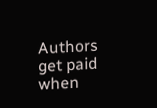Authors get paid when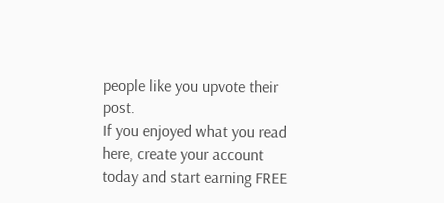people like you upvote their post.
If you enjoyed what you read here, create your account today and start earning FREE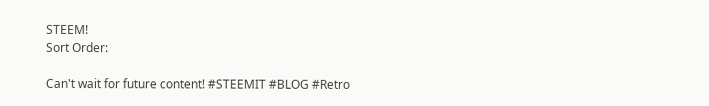STEEM!
Sort Order:

Can't wait for future content! #STEEMIT #BLOG #Retro